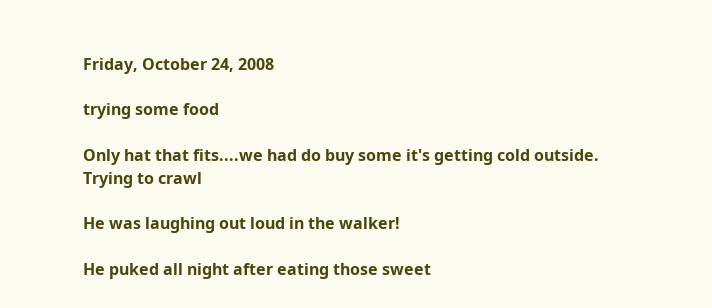Friday, October 24, 2008

trying some food

Only hat that fits....we had do buy some it's getting cold outside.
Trying to crawl

He was laughing out loud in the walker!

He puked all night after eating those sweet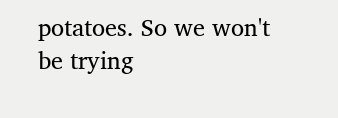potatoes. So we won't be trying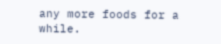any more foods for a while.